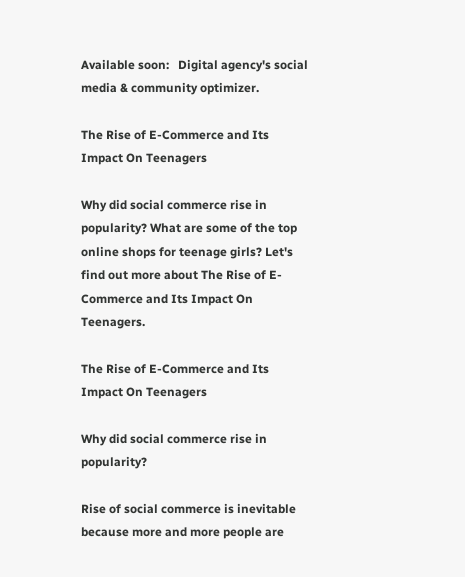Available soon:   Digital agency's social media & community optimizer.

The Rise of E-Commerce and Its Impact On Teenagers

Why did social commerce rise in popularity? What are some of the top online shops for teenage girls? Let's find out more about The Rise of E-Commerce and Its Impact On Teenagers.

The Rise of E-Commerce and Its Impact On Teenagers

Why did social commerce rise in popularity?

Rise of social commerce is inevitable because more and more people are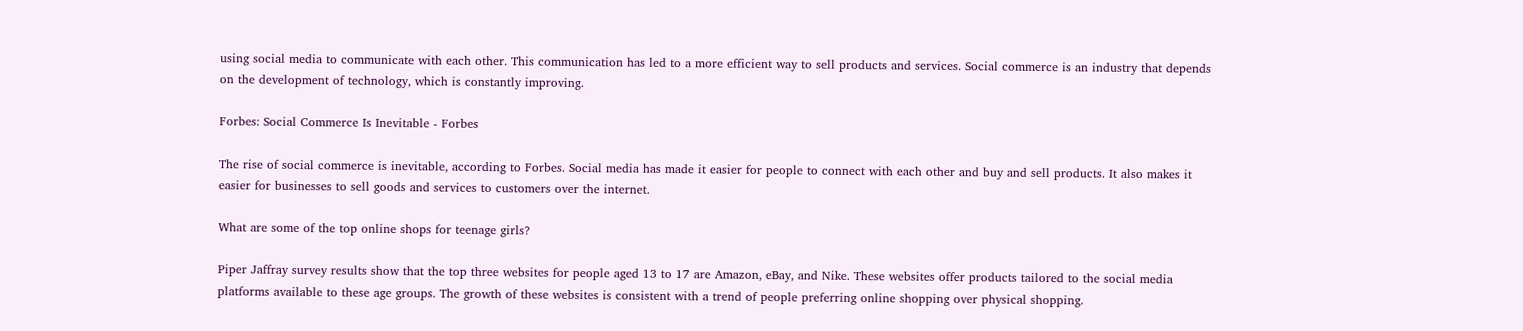using social media to communicate with each other. This communication has led to a more efficient way to sell products and services. Social commerce is an industry that depends on the development of technology, which is constantly improving.

Forbes: Social Commerce Is Inevitable - Forbes

The rise of social commerce is inevitable, according to Forbes. Social media has made it easier for people to connect with each other and buy and sell products. It also makes it easier for businesses to sell goods and services to customers over the internet.

What are some of the top online shops for teenage girls?

Piper Jaffray survey results show that the top three websites for people aged 13 to 17 are Amazon, eBay, and Nike. These websites offer products tailored to the social media platforms available to these age groups. The growth of these websites is consistent with a trend of people preferring online shopping over physical shopping.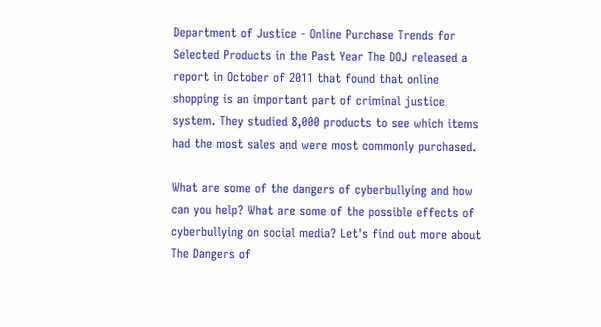Department of Justice - Online Purchase Trends for Selected Products in the Past Year The DOJ released a report in October of 2011 that found that online shopping is an important part of criminal justice system. They studied 8,000 products to see which items had the most sales and were most commonly purchased.

What are some of the dangers of cyberbullying and how can you help? What are some of the possible effects of cyberbullying on social media? Let's find out more about The Dangers of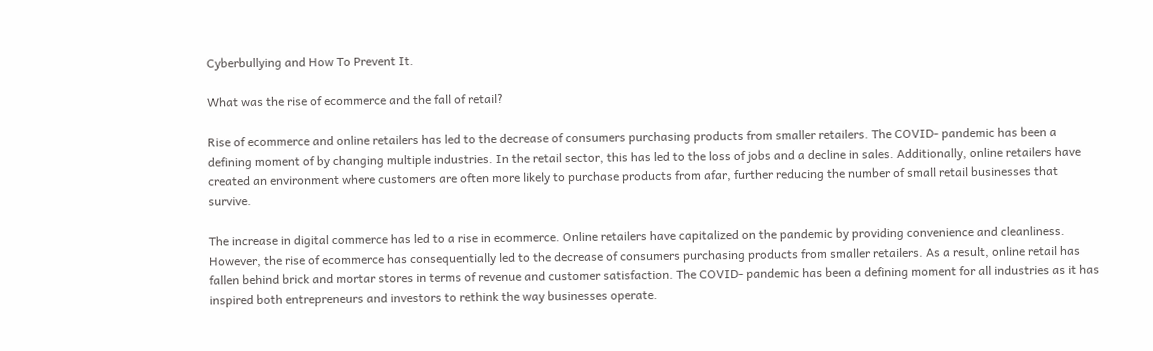Cyberbullying and How To Prevent It.

What was the rise of ecommerce and the fall of retail?

Rise of ecommerce and online retailers has led to the decrease of consumers purchasing products from smaller retailers. The COVID- pandemic has been a defining moment of by changing multiple industries. In the retail sector, this has led to the loss of jobs and a decline in sales. Additionally, online retailers have created an environment where customers are often more likely to purchase products from afar, further reducing the number of small retail businesses that survive.

The increase in digital commerce has led to a rise in ecommerce. Online retailers have capitalized on the pandemic by providing convenience and cleanliness. However, the rise of ecommerce has consequentially led to the decrease of consumers purchasing products from smaller retailers. As a result, online retail has fallen behind brick and mortar stores in terms of revenue and customer satisfaction. The COVID- pandemic has been a defining moment for all industries as it has inspired both entrepreneurs and investors to rethink the way businesses operate.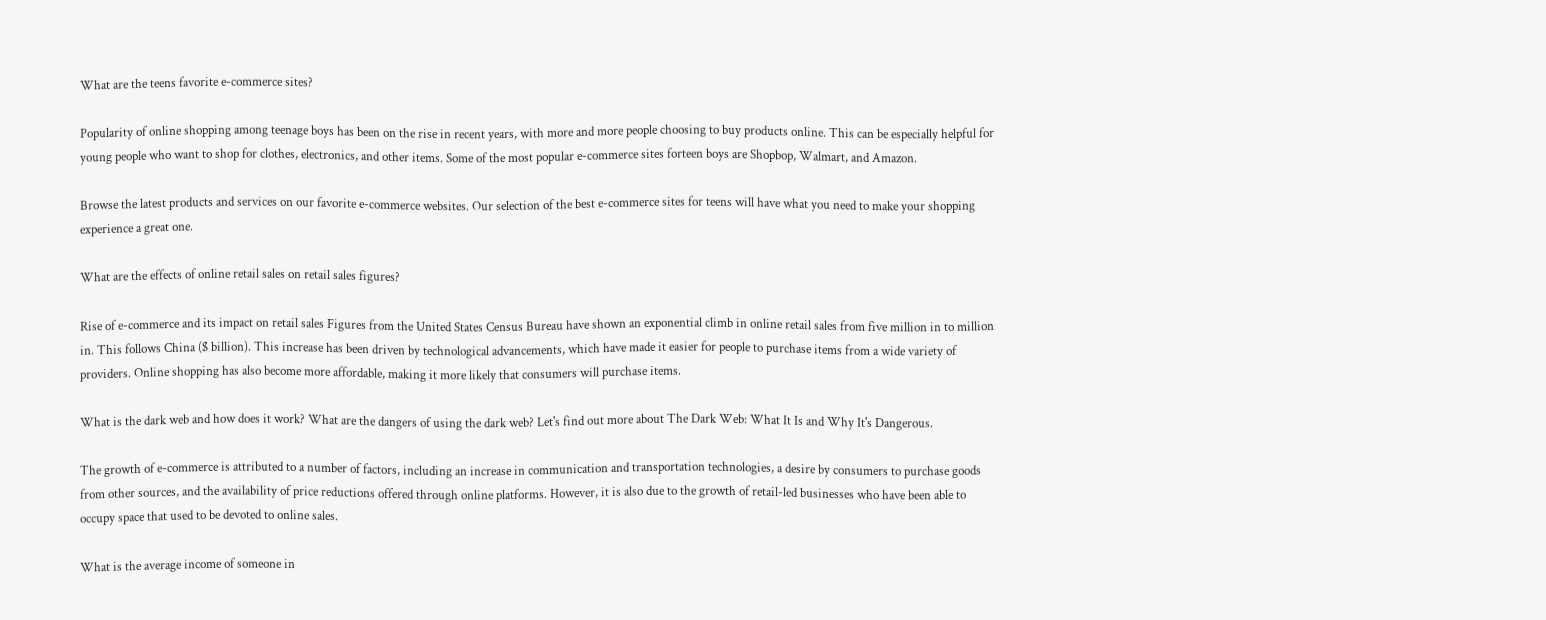What are the teens favorite e-commerce sites?

Popularity of online shopping among teenage boys has been on the rise in recent years, with more and more people choosing to buy products online. This can be especially helpful for young people who want to shop for clothes, electronics, and other items. Some of the most popular e-commerce sites forteen boys are Shopbop, Walmart, and Amazon.

Browse the latest products and services on our favorite e-commerce websites. Our selection of the best e-commerce sites for teens will have what you need to make your shopping experience a great one.

What are the effects of online retail sales on retail sales figures?

Rise of e-commerce and its impact on retail sales Figures from the United States Census Bureau have shown an exponential climb in online retail sales from five million in to million in. This follows China ($ billion). This increase has been driven by technological advancements, which have made it easier for people to purchase items from a wide variety of providers. Online shopping has also become more affordable, making it more likely that consumers will purchase items.

What is the dark web and how does it work? What are the dangers of using the dark web? Let's find out more about The Dark Web: What It Is and Why It's Dangerous.

The growth of e-commerce is attributed to a number of factors, including an increase in communication and transportation technologies, a desire by consumers to purchase goods from other sources, and the availability of price reductions offered through online platforms. However, it is also due to the growth of retail-led businesses who have been able to occupy space that used to be devoted to online sales.

What is the average income of someone in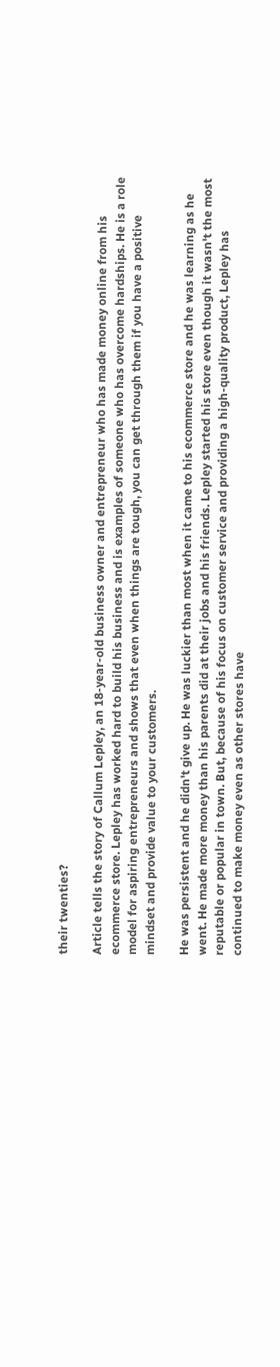their twenties?

Article tells the story of Callum Lepley, an 18-year-old business owner and entrepreneur who has made money online from his ecommerce store. Lepley has worked hard to build his business and is examples of someone who has overcome hardships. He is a role model for aspiring entrepreneurs and shows that even when things are tough, you can get through them if you have a positive mindset and provide value to your customers.

He was persistent and he didn't give up. He was luckier than most when it came to his ecommerce store and he was learning as he went. He made more money than his parents did at their jobs and his friends. Lepley started his store even though it wasn't the most reputable or popular in town. But, because of his focus on customer service and providing a high-quality product, Lepley has continued to make money even as other stores have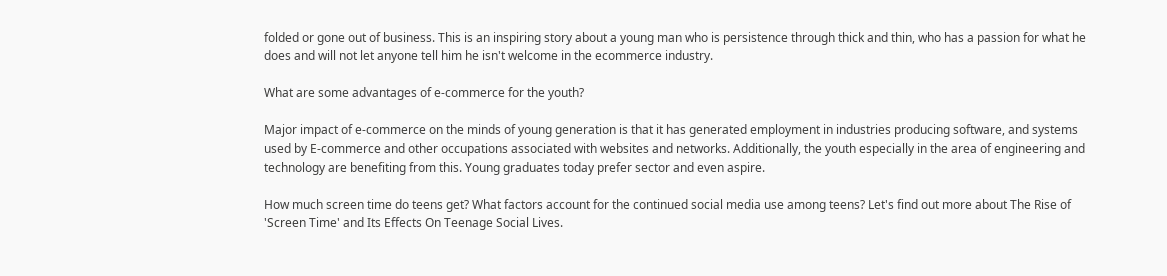folded or gone out of business. This is an inspiring story about a young man who is persistence through thick and thin, who has a passion for what he does and will not let anyone tell him he isn't welcome in the ecommerce industry.

What are some advantages of e-commerce for the youth?

Major impact of e-commerce on the minds of young generation is that it has generated employment in industries producing software, and systems used by E-commerce and other occupations associated with websites and networks. Additionally, the youth especially in the area of engineering and technology are benefiting from this. Young graduates today prefer sector and even aspire.

How much screen time do teens get? What factors account for the continued social media use among teens? Let's find out more about The Rise of 'Screen Time' and Its Effects On Teenage Social Lives.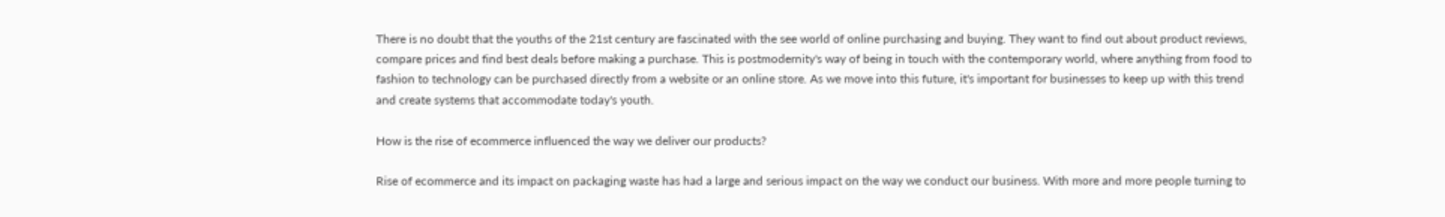There is no doubt that the youths of the 21st century are fascinated with the see world of online purchasing and buying. They want to find out about product reviews, compare prices and find best deals before making a purchase. This is postmodernity's way of being in touch with the contemporary world, where anything from food to fashion to technology can be purchased directly from a website or an online store. As we move into this future, it's important for businesses to keep up with this trend and create systems that accommodate today's youth.

How is the rise of ecommerce influenced the way we deliver our products?

Rise of ecommerce and its impact on packaging waste has had a large and serious impact on the way we conduct our business. With more and more people turning to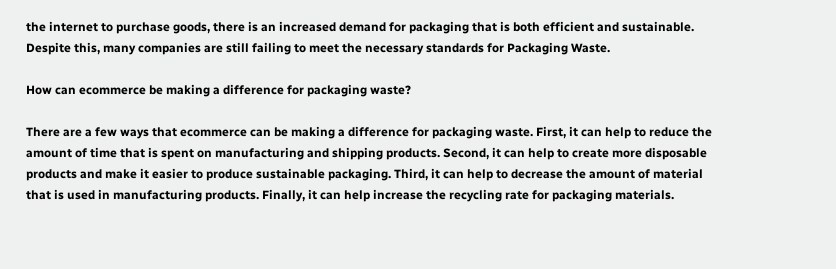the internet to purchase goods, there is an increased demand for packaging that is both efficient and sustainable. Despite this, many companies are still failing to meet the necessary standards for Packaging Waste.

How can ecommerce be making a difference for packaging waste?

There are a few ways that ecommerce can be making a difference for packaging waste. First, it can help to reduce the amount of time that is spent on manufacturing and shipping products. Second, it can help to create more disposable products and make it easier to produce sustainable packaging. Third, it can help to decrease the amount of material that is used in manufacturing products. Finally, it can help increase the recycling rate for packaging materials.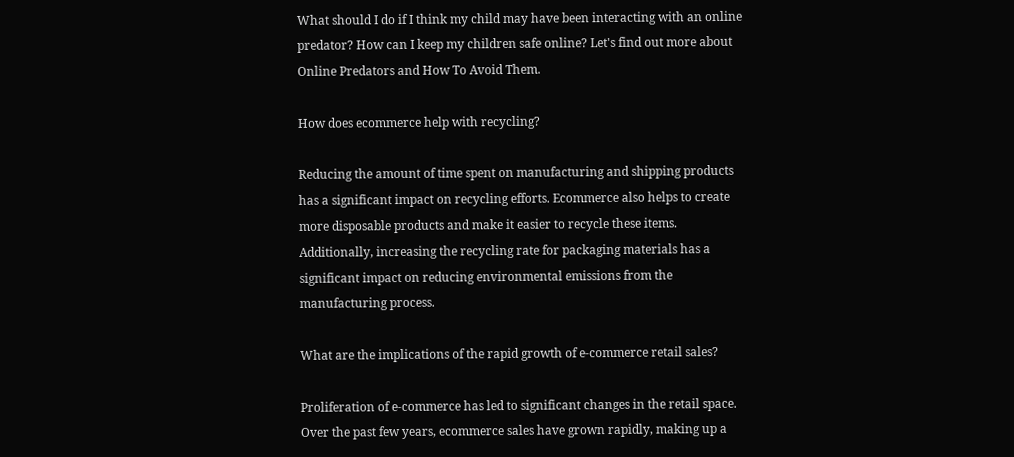What should I do if I think my child may have been interacting with an online predator? How can I keep my children safe online? Let's find out more about Online Predators and How To Avoid Them.

How does ecommerce help with recycling?

Reducing the amount of time spent on manufacturing and shipping products has a significant impact on recycling efforts. Ecommerce also helps to create more disposable products and make it easier to recycle these items. Additionally, increasing the recycling rate for packaging materials has a significant impact on reducing environmental emissions from the manufacturing process.

What are the implications of the rapid growth of e-commerce retail sales?

Proliferation of e-commerce has led to significant changes in the retail space. Over the past few years, ecommerce sales have grown rapidly, making up a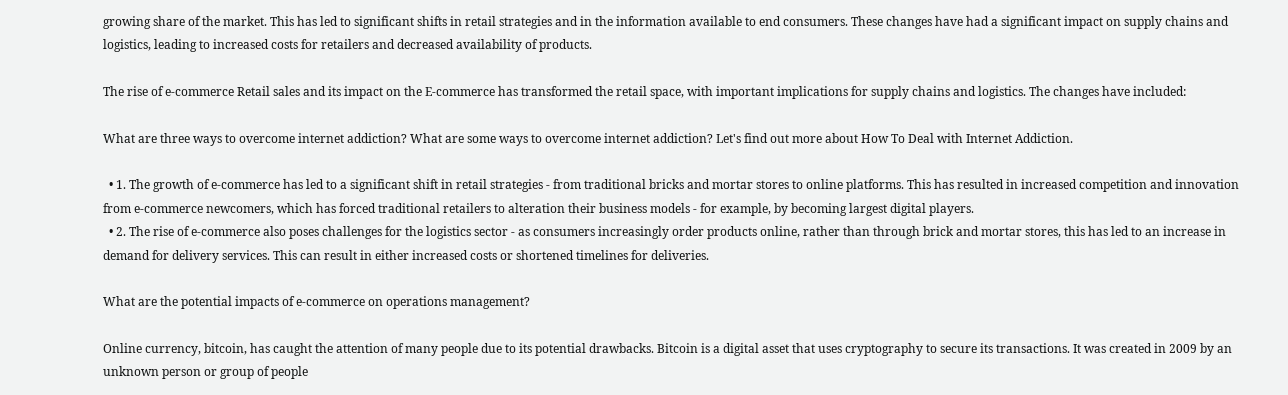growing share of the market. This has led to significant shifts in retail strategies and in the information available to end consumers. These changes have had a significant impact on supply chains and logistics, leading to increased costs for retailers and decreased availability of products.

The rise of e-commerce Retail sales and its impact on the E-commerce has transformed the retail space, with important implications for supply chains and logistics. The changes have included:

What are three ways to overcome internet addiction? What are some ways to overcome internet addiction? Let's find out more about How To Deal with Internet Addiction.

  • 1. The growth of e-commerce has led to a significant shift in retail strategies - from traditional bricks and mortar stores to online platforms. This has resulted in increased competition and innovation from e-commerce newcomers, which has forced traditional retailers to alteration their business models - for example, by becoming largest digital players.
  • 2. The rise of e-commerce also poses challenges for the logistics sector - as consumers increasingly order products online, rather than through brick and mortar stores, this has led to an increase in demand for delivery services. This can result in either increased costs or shortened timelines for deliveries.

What are the potential impacts of e-commerce on operations management?

Online currency, bitcoin, has caught the attention of many people due to its potential drawbacks. Bitcoin is a digital asset that uses cryptography to secure its transactions. It was created in 2009 by an unknown person or group of people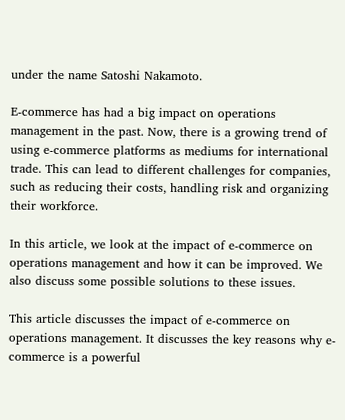under the name Satoshi Nakamoto.

E-commerce has had a big impact on operations management in the past. Now, there is a growing trend of using e-commerce platforms as mediums for international trade. This can lead to different challenges for companies, such as reducing their costs, handling risk and organizing their workforce.

In this article, we look at the impact of e-commerce on operations management and how it can be improved. We also discuss some possible solutions to these issues.

This article discusses the impact of e-commerce on operations management. It discusses the key reasons why e-commerce is a powerful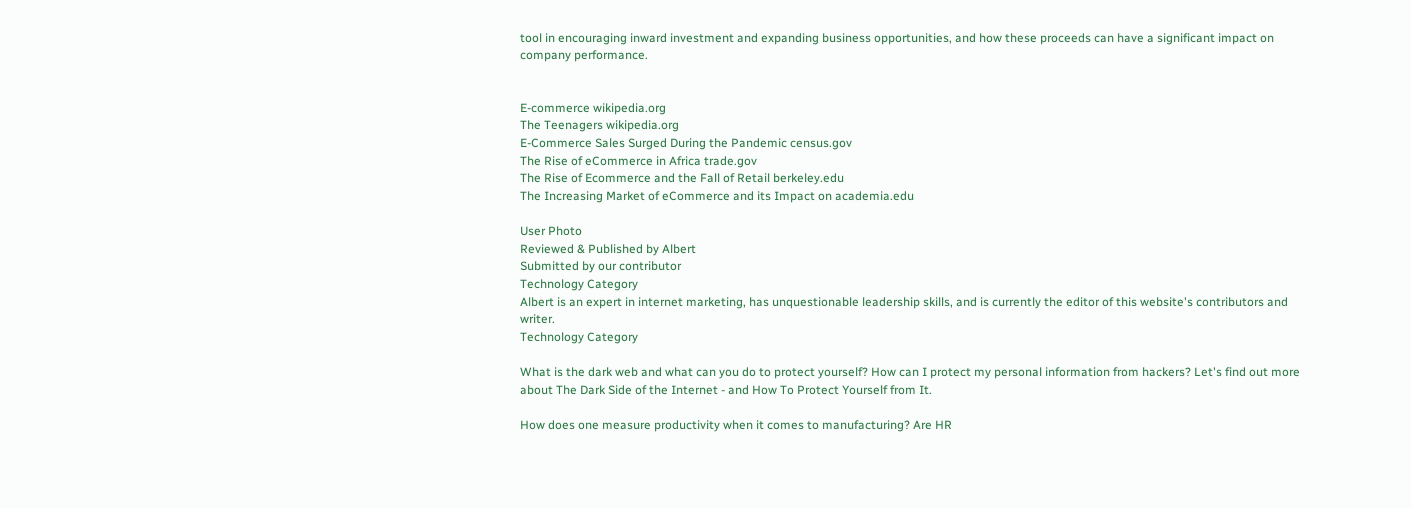tool in encouraging inward investment and expanding business opportunities, and how these proceeds can have a significant impact on company performance.


E-commerce wikipedia.org
The Teenagers wikipedia.org
E-Commerce Sales Surged During the Pandemic census.gov
The Rise of eCommerce in Africa trade.gov
The Rise of Ecommerce and the Fall of Retail berkeley.edu
The Increasing Market of eCommerce and its Impact on academia.edu

User Photo
Reviewed & Published by Albert
Submitted by our contributor
Technology Category
Albert is an expert in internet marketing, has unquestionable leadership skills, and is currently the editor of this website's contributors and writer.
Technology Category

What is the dark web and what can you do to protect yourself? How can I protect my personal information from hackers? Let's find out more about The Dark Side of the Internet - and How To Protect Yourself from It.

How does one measure productivity when it comes to manufacturing? Are HR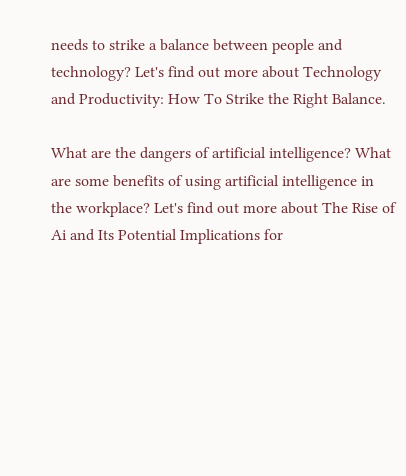needs to strike a balance between people and technology? Let's find out more about Technology and Productivity: How To Strike the Right Balance.

What are the dangers of artificial intelligence? What are some benefits of using artificial intelligence in the workplace? Let's find out more about The Rise of Ai and Its Potential Implications for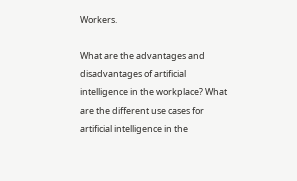Workers.

What are the advantages and disadvantages of artificial intelligence in the workplace? What are the different use cases for artificial intelligence in the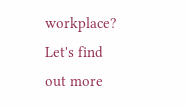workplace? Let's find out more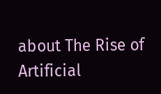about The Rise of Artificial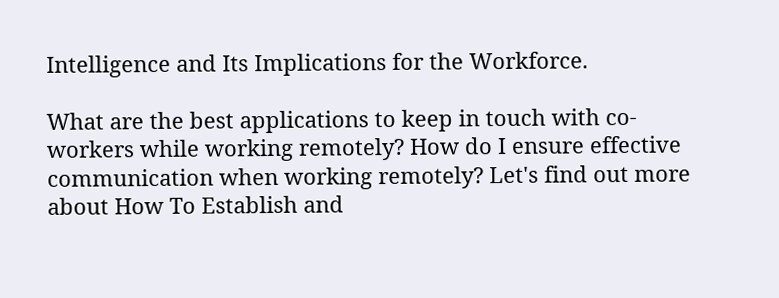Intelligence and Its Implications for the Workforce.

What are the best applications to keep in touch with co-workers while working remotely? How do I ensure effective communication when working remotely? Let's find out more about How To Establish and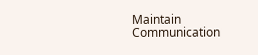Maintain Communication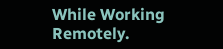While Working Remotely.